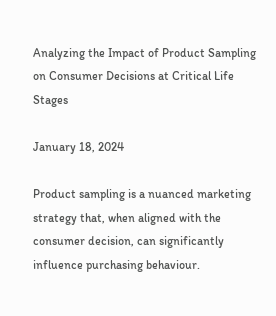Analyzing the Impact of Product Sampling on Consumer Decisions at Critical Life Stages

January 18, 2024

Product sampling is a nuanced marketing strategy that, when aligned with the consumer decision, can significantly influence purchasing behaviour.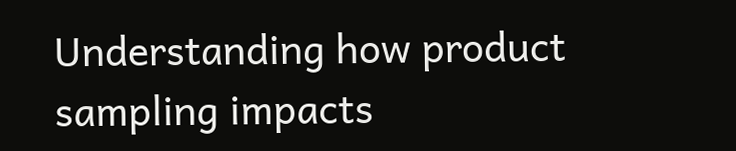Understanding how product sampling impacts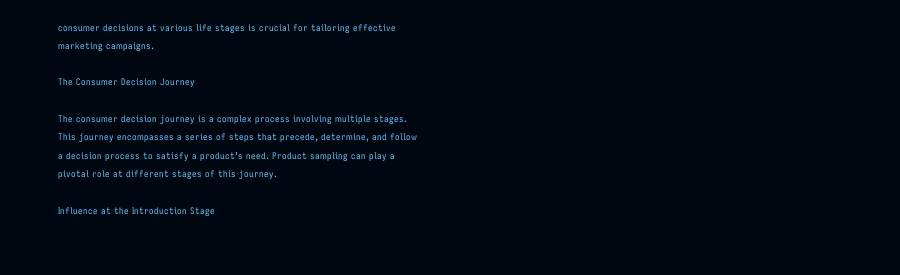consumer decisions at various life stages is crucial for tailoring effective marketing campaigns.

The Consumer Decision Journey

The consumer decision journey is a complex process involving multiple stages. This journey encompasses a series of steps that precede, determine, and follow a decision process to satisfy a product’s need. Product sampling can play a pivotal role at different stages of this journey.

Influence at the Introduction Stage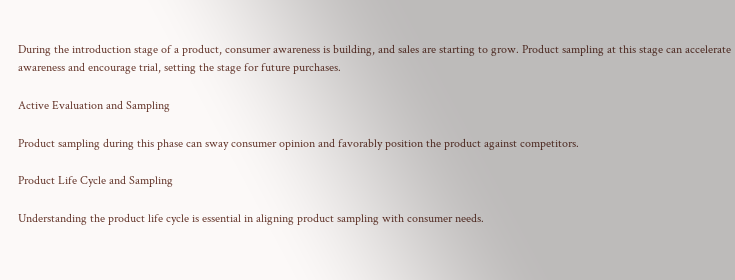During the introduction stage of a product, consumer awareness is building, and sales are starting to grow. Product sampling at this stage can accelerate awareness and encourage trial, setting the stage for future purchases.

Active Evaluation and Sampling

Product sampling during this phase can sway consumer opinion and favorably position the product against competitors.

Product Life Cycle and Sampling

Understanding the product life cycle is essential in aligning product sampling with consumer needs.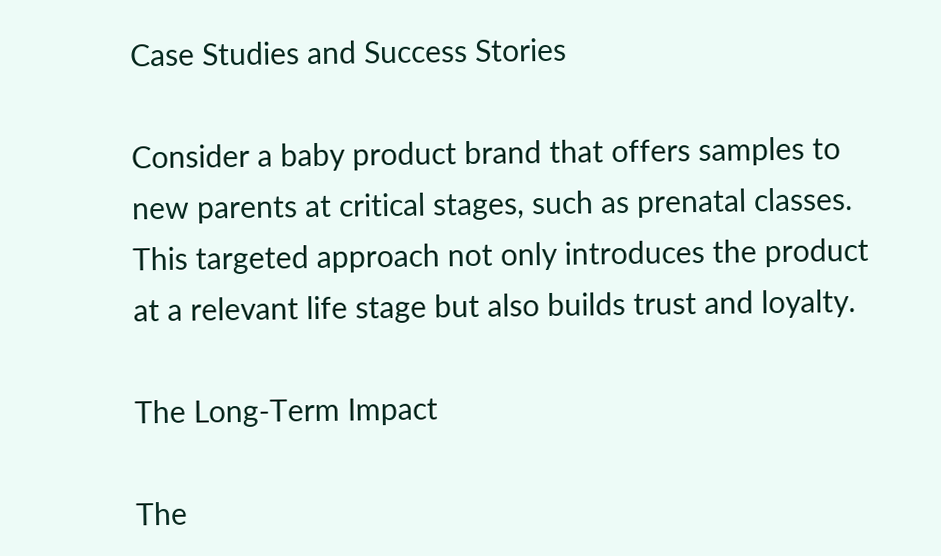Case Studies and Success Stories

Consider a baby product brand that offers samples to new parents at critical stages, such as prenatal classes. This targeted approach not only introduces the product at a relevant life stage but also builds trust and loyalty.

The Long-Term Impact

The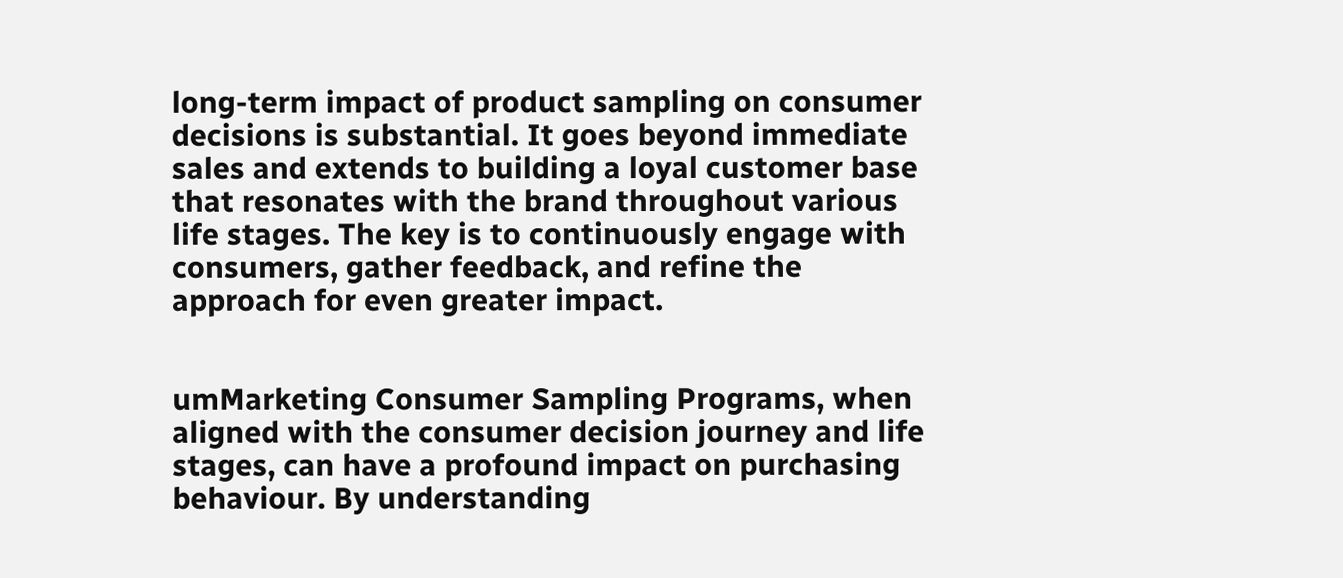long-term impact of product sampling on consumer decisions is substantial. It goes beyond immediate sales and extends to building a loyal customer base that resonates with the brand throughout various life stages. The key is to continuously engage with consumers, gather feedback, and refine the approach for even greater impact.


umMarketing Consumer Sampling Programs, when aligned with the consumer decision journey and life stages, can have a profound impact on purchasing behaviour. By understanding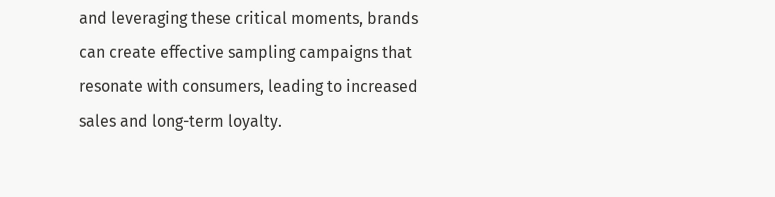and leveraging these critical moments, brands can create effective sampling campaigns that resonate with consumers, leading to increased sales and long-term loyalty.